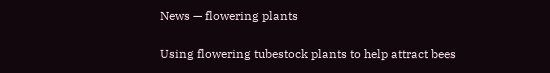News — flowering plants

Using flowering tubestock plants to help attract bees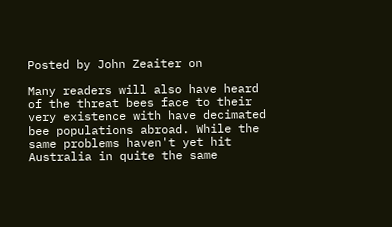Posted by John Zeaiter on

Many readers will also have heard of the threat bees face to their very existence with have decimated bee populations abroad. While the same problems haven't yet hit Australia in quite the same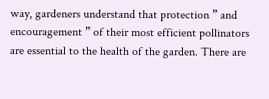way, gardeners understand that protection ” and encouragement ” of their most efficient pollinators are essential to the health of the garden. There are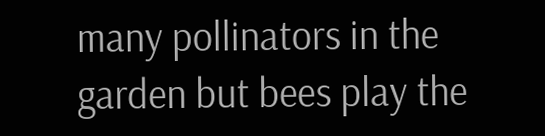many pollinators in the garden but bees play the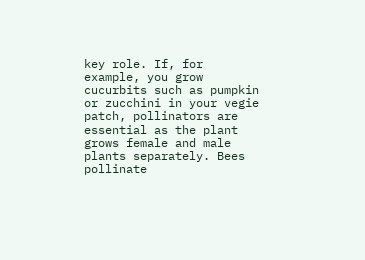key role. If, for example, you grow cucurbits such as pumpkin or zucchini in your vegie patch, pollinators are essential as the plant grows female and male plants separately. Bees pollinate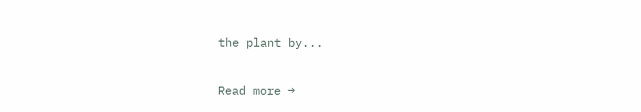the plant by...

Read more →